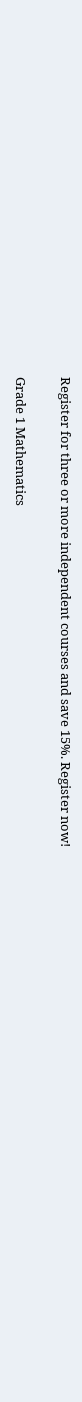Register for three or more independent courses and save 15%. Register now!

Grade 1 Mathematics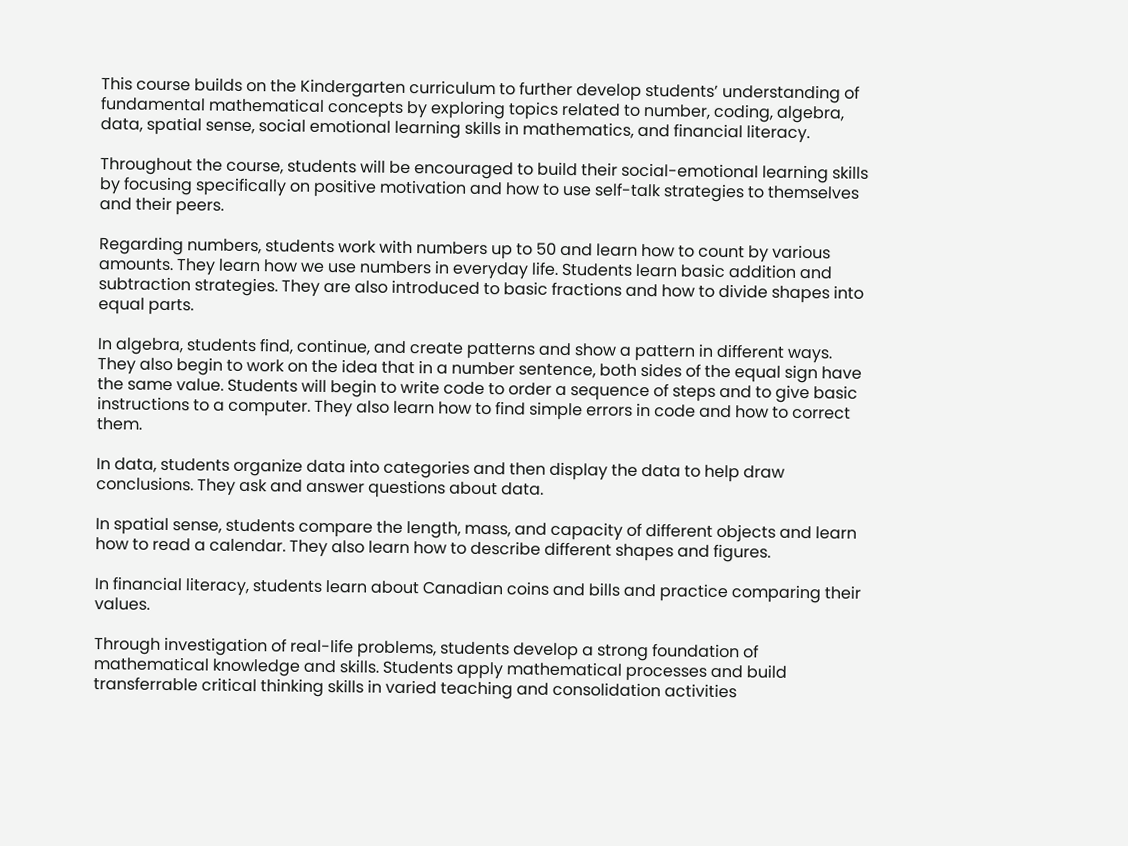This course builds on the Kindergarten curriculum to further develop students’ understanding of fundamental mathematical concepts by exploring topics related to number, coding, algebra, data, spatial sense, social emotional learning skills in mathematics, and financial literacy.

Throughout the course, students will be encouraged to build their social-emotional learning skills by focusing specifically on positive motivation and how to use self-talk strategies to themselves and their peers.

Regarding numbers, students work with numbers up to 50 and learn how to count by various amounts. They learn how we use numbers in everyday life. Students learn basic addition and subtraction strategies. They are also introduced to basic fractions and how to divide shapes into equal parts.

In algebra, students find, continue, and create patterns and show a pattern in different ways. They also begin to work on the idea that in a number sentence, both sides of the equal sign have the same value. Students will begin to write code to order a sequence of steps and to give basic instructions to a computer. They also learn how to find simple errors in code and how to correct them.

In data, students organize data into categories and then display the data to help draw conclusions. They ask and answer questions about data.

In spatial sense, students compare the length, mass, and capacity of different objects and learn how to read a calendar. They also learn how to describe different shapes and figures.

In financial literacy, students learn about Canadian coins and bills and practice comparing their values.

Through investigation of real-life problems, students develop a strong foundation of mathematical knowledge and skills. Students apply mathematical processes and build transferrable critical thinking skills in varied teaching and consolidation activities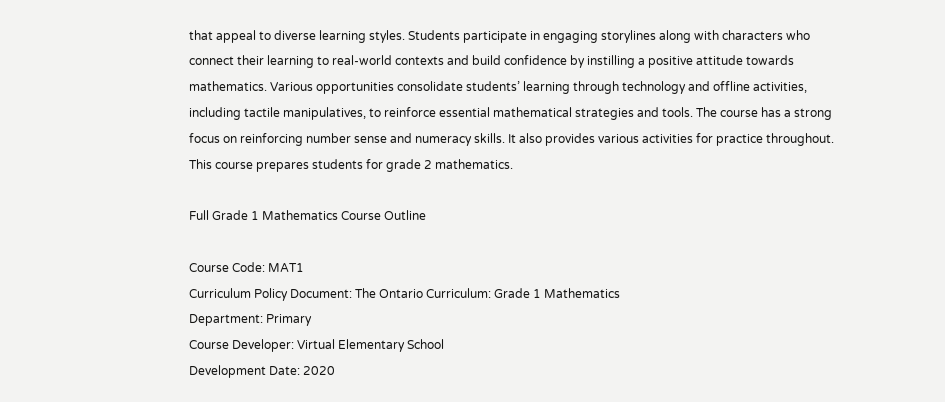that appeal to diverse learning styles. Students participate in engaging storylines along with characters who connect their learning to real-world contexts and build confidence by instilling a positive attitude towards mathematics. Various opportunities consolidate students’ learning through technology and offline activities, including tactile manipulatives, to reinforce essential mathematical strategies and tools. The course has a strong focus on reinforcing number sense and numeracy skills. It also provides various activities for practice throughout. This course prepares students for grade 2 mathematics.

Full Grade 1 Mathematics Course Outline

Course Code: MAT1
Curriculum Policy Document: The Ontario Curriculum: Grade 1 Mathematics
Department: Primary
Course Developer: Virtual Elementary School
Development Date: 2020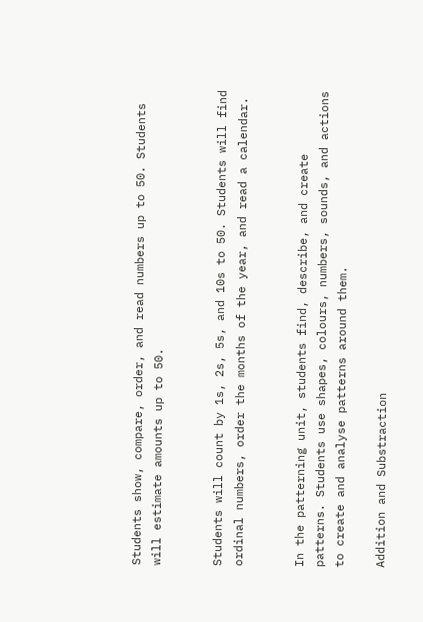Students show, compare, order, and read numbers up to 50. Students will estimate amounts up to 50.


Students will count by 1s, 2s, 5s, and 10s to 50. Students will find ordinal numbers, order the months of the year, and read a calendar.


In the patterning unit, students find, describe, and create patterns. Students use shapes, colours, numbers, sounds, and actions to create and analyse patterns around them.

Addition and Substraction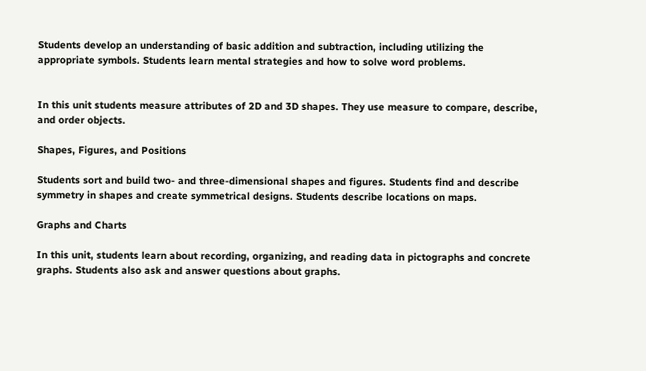Students develop an understanding of basic addition and subtraction, including utilizing the appropriate symbols. Students learn mental strategies and how to solve word problems.


In this unit students measure attributes of 2D and 3D shapes. They use measure to compare, describe, and order objects.

Shapes, Figures, and Positions

Students sort and build two- and three-dimensional shapes and figures. Students find and describe symmetry in shapes and create symmetrical designs. Students describe locations on maps.

Graphs and Charts

In this unit, students learn about recording, organizing, and reading data in pictographs and concrete graphs. Students also ask and answer questions about graphs.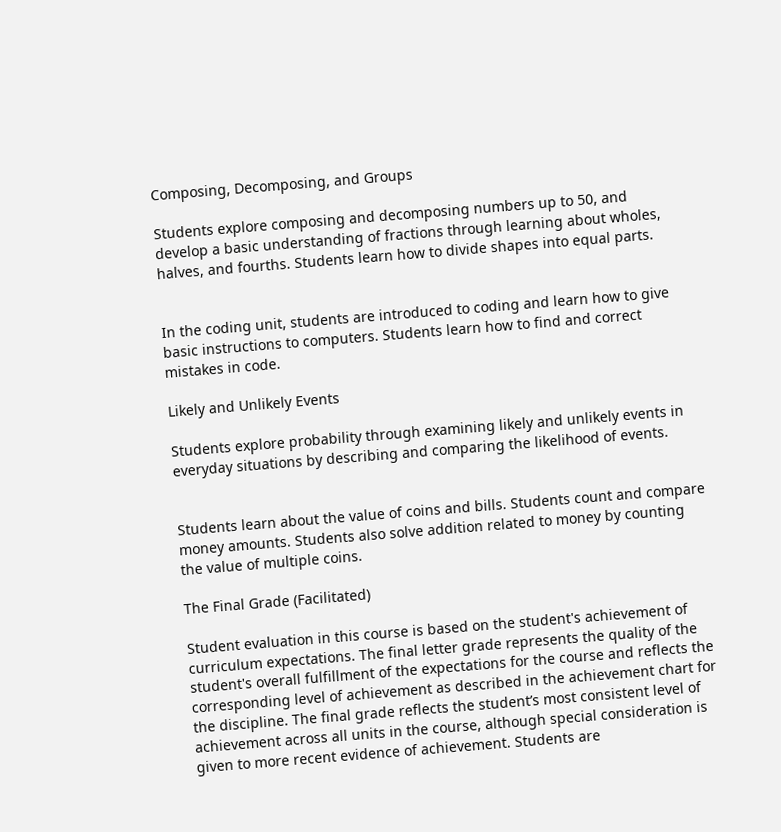Composing, Decomposing, and Groups

Students explore composing and decomposing numbers up to 50, and develop a basic understanding of fractions through learning about wholes, halves, and fourths. Students learn how to divide shapes into equal parts.


In the coding unit, students are introduced to coding and learn how to give basic instructions to computers. Students learn how to find and correct mistakes in code.

Likely and Unlikely Events

Students explore probability through examining likely and unlikely events in everyday situations by describing and comparing the likelihood of events.


Students learn about the value of coins and bills. Students count and compare money amounts. Students also solve addition related to money by counting the value of multiple coins.

The Final Grade (Facilitated)

Student evaluation in this course is based on the student's achievement of curriculum expectations. The final letter grade represents the quality of the student's overall fulfillment of the expectations for the course and reflects the corresponding level of achievement as described in the achievement chart for the discipline. The final grade reflects the student’s most consistent level of achievement across all units in the course, although special consideration is given to more recent evidence of achievement. Students are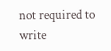not required to write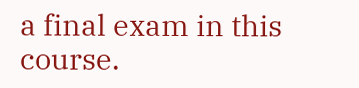a final exam in this course.